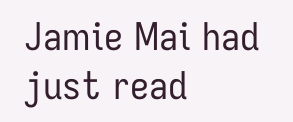Jamie Mai had just read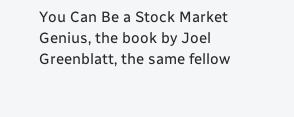You Can Be a Stock Market Genius, the book by Joel Greenblatt, the same fellow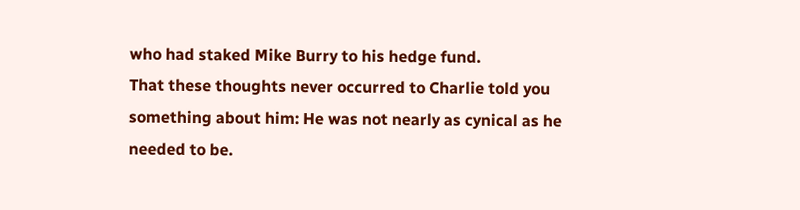who had staked Mike Burry to his hedge fund.
That these thoughts never occurred to Charlie told you something about him: He was not nearly as cynical as he needed to be.